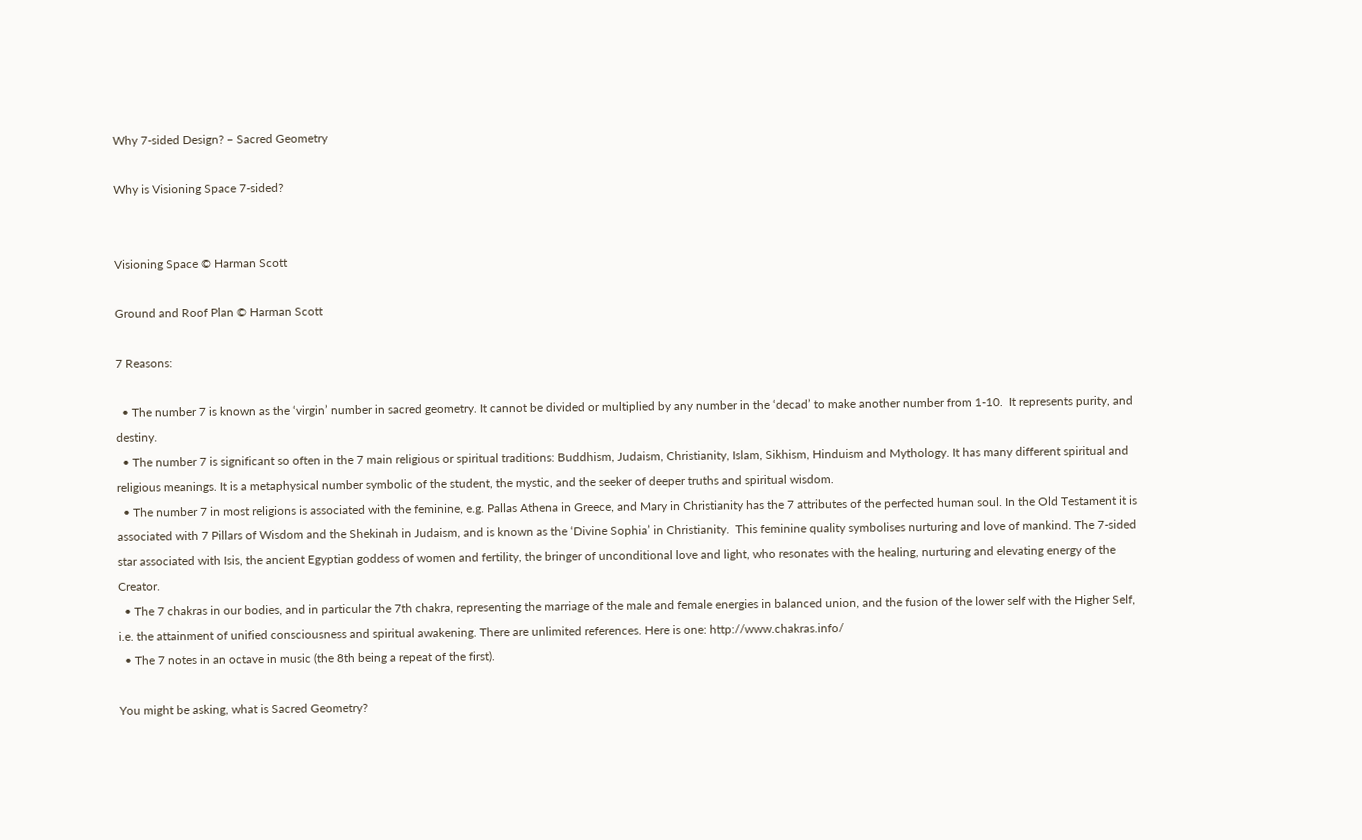Why 7-sided Design? – Sacred Geometry

Why is Visioning Space 7-sided?


Visioning Space © Harman Scott

Ground and Roof Plan © Harman Scott

7 Reasons:

  • The number 7 is known as the ‘virgin’ number in sacred geometry. It cannot be divided or multiplied by any number in the ‘decad’ to make another number from 1-10.  It represents purity, and destiny.
  • The number 7 is significant so often in the 7 main religious or spiritual traditions: Buddhism, Judaism, Christianity, Islam, Sikhism, Hinduism and Mythology. It has many different spiritual and religious meanings. It is a metaphysical number symbolic of the student, the mystic, and the seeker of deeper truths and spiritual wisdom.
  • The number 7 in most religions is associated with the feminine, e.g. Pallas Athena in Greece, and Mary in Christianity has the 7 attributes of the perfected human soul. In the Old Testament it is associated with 7 Pillars of Wisdom and the Shekinah in Judaism, and is known as the ‘Divine Sophia’ in Christianity.  This feminine quality symbolises nurturing and love of mankind. The 7-sided star associated with Isis, the ancient Egyptian goddess of women and fertility, the bringer of unconditional love and light, who resonates with the healing, nurturing and elevating energy of the Creator.
  • The 7 chakras in our bodies, and in particular the 7th chakra, representing the marriage of the male and female energies in balanced union, and the fusion of the lower self with the Higher Self, i.e. the attainment of unified consciousness and spiritual awakening. There are unlimited references. Here is one: http://www.chakras.info/
  • The 7 notes in an octave in music (the 8th being a repeat of the first).

You might be asking, what is Sacred Geometry?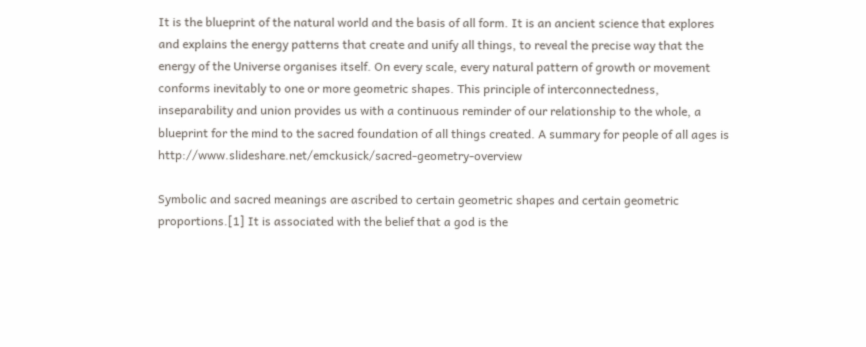It is the blueprint of the natural world and the basis of all form. It is an ancient science that explores and explains the energy patterns that create and unify all things, to reveal the precise way that the energy of the Universe organises itself. On every scale, every natural pattern of growth or movement conforms inevitably to one or more geometric shapes. This principle of interconnectedness, inseparability and union provides us with a continuous reminder of our relationship to the whole, a blueprint for the mind to the sacred foundation of all things created. A summary for people of all ages is http://www.slideshare.net/emckusick/sacred-geometry-overview

Symbolic and sacred meanings are ascribed to certain geometric shapes and certain geometric proportions.[1] It is associated with the belief that a god is the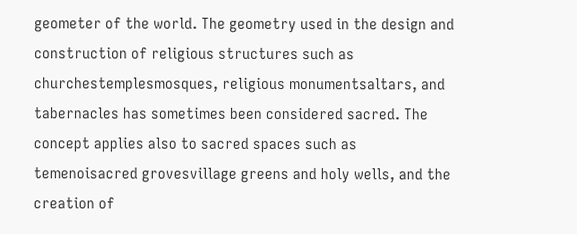geometer of the world. The geometry used in the design and construction of religious structures such as churchestemplesmosques, religious monumentsaltars, and tabernacles has sometimes been considered sacred. The concept applies also to sacred spaces such as temenoisacred grovesvillage greens and holy wells, and the creation of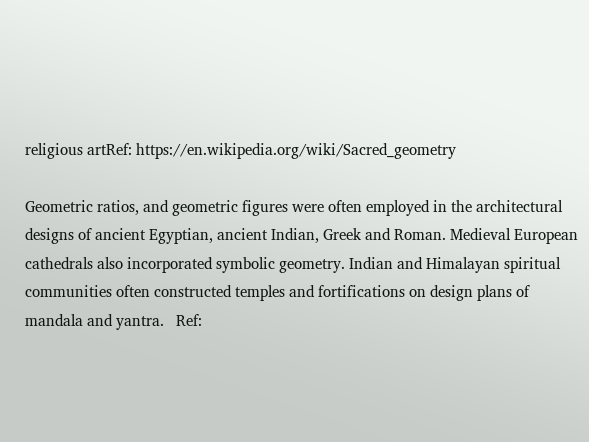religious artRef: https://en.wikipedia.org/wiki/Sacred_geometry

Geometric ratios, and geometric figures were often employed in the architectural designs of ancient Egyptian, ancient Indian, Greek and Roman. Medieval European cathedrals also incorporated symbolic geometry. Indian and Himalayan spiritual communities often constructed temples and fortifications on design plans of mandala and yantra.   Ref: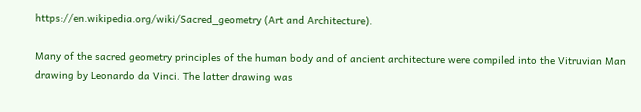https://en.wikipedia.org/wiki/Sacred_geometry (Art and Architecture).

Many of the sacred geometry principles of the human body and of ancient architecture were compiled into the Vitruvian Man drawing by Leonardo da Vinci. The latter drawing was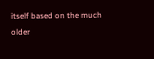itself based on the much older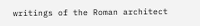writings of the Roman architect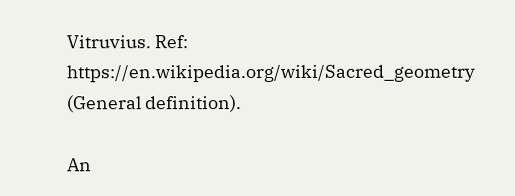Vitruvius. Ref: https://en.wikipedia.org/wiki/Sacred_geometry (General definition).

An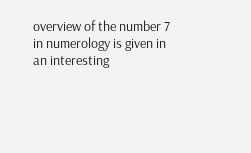overview of the number 7 in numerology is given in an interesting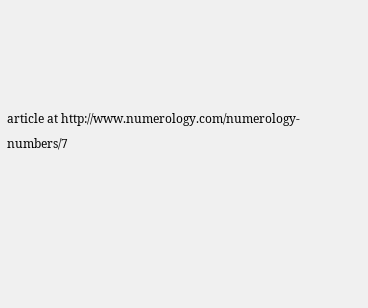article at http://www.numerology.com/numerology-numbers/7